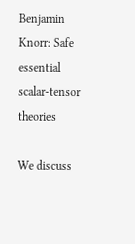Benjamin Knorr: Safe essential scalar-tensor theories

We discuss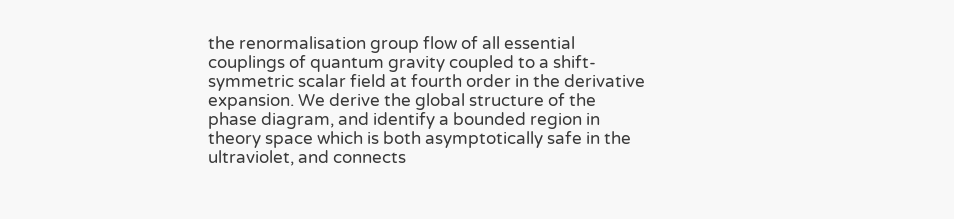the renormalisation group flow of all essential couplings of quantum gravity coupled to a shift-symmetric scalar field at fourth order in the derivative expansion. We derive the global structure of the phase diagram, and identify a bounded region in theory space which is both asymptotically safe in the ultraviolet, and connects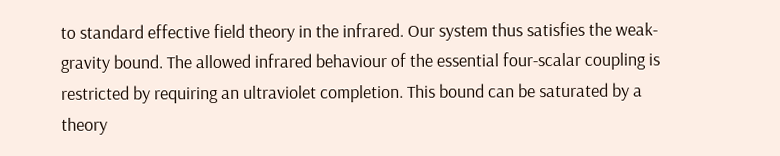to standard effective field theory in the infrared. Our system thus satisfies the weak-gravity bound. The allowed infrared behaviour of the essential four-scalar coupling is restricted by requiring an ultraviolet completion. This bound can be saturated by a theory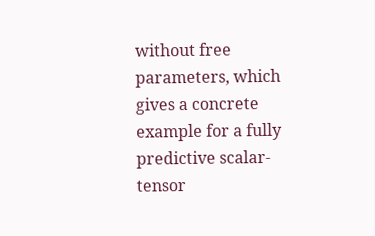without free parameters, which gives a concrete example for a fully predictive scalar-tensor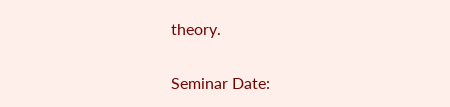theory.

Seminar Date: